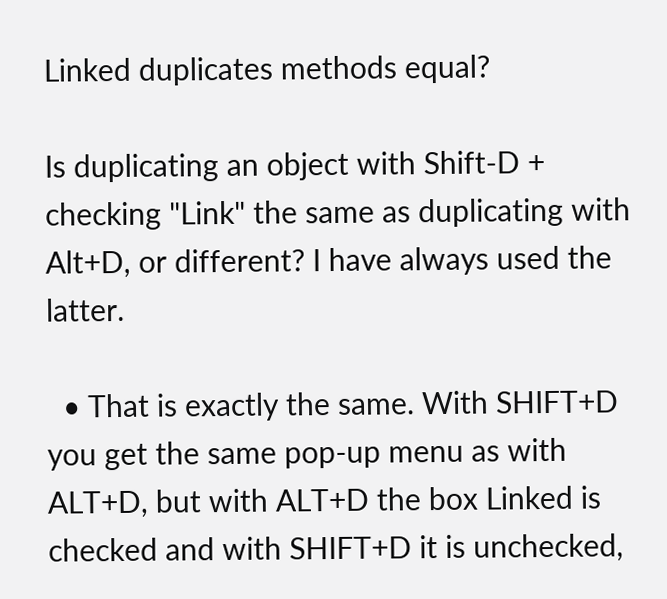Linked duplicates methods equal?

Is duplicating an object with Shift-D + checking "Link" the same as duplicating with Alt+D, or different? I have always used the latter.

  • That is exactly the same. With SHIFT+D you get the same pop-up menu as with ALT+D, but with ALT+D the box Linked is checked and with SHIFT+D it is unchecked,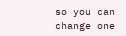so you can change one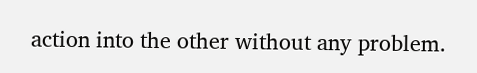action into the other without any problem.